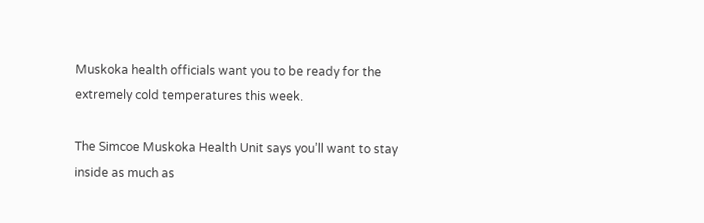Muskoka health officials want you to be ready for the extremely cold temperatures this week.

The Simcoe Muskoka Health Unit says you’ll want to stay inside as much as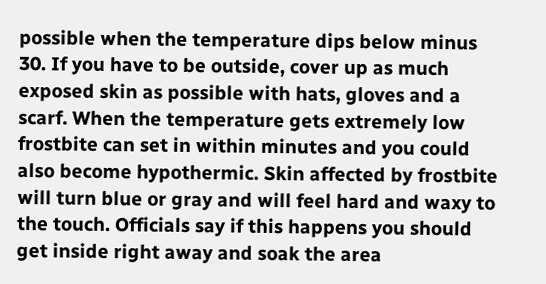possible when the temperature dips below minus 30. If you have to be outside, cover up as much exposed skin as possible with hats, gloves and a scarf. When the temperature gets extremely low frostbite can set in within minutes and you could also become hypothermic. Skin affected by frostbite will turn blue or gray and will feel hard and waxy to the touch. Officials say if this happens you should get inside right away and soak the area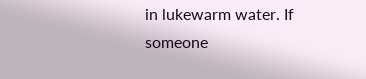in lukewarm water. If someone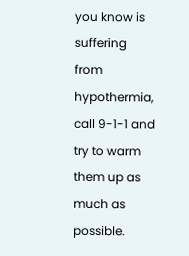you know is suffering from hypothermia, call 9-1-1 and try to warm them up as much as possible.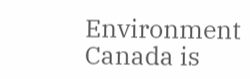Environment Canada is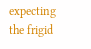expecting the frigid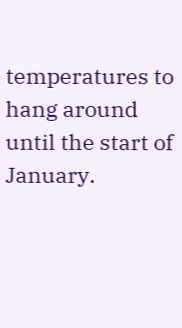temperatures to hang around until the start of January.